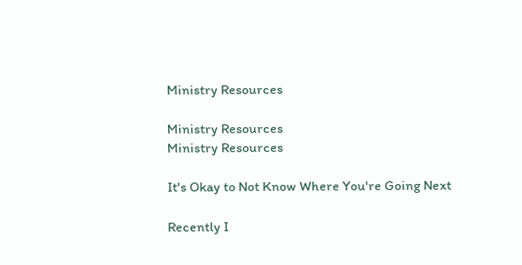Ministry Resources

Ministry Resources
Ministry Resources

It's Okay to Not Know Where You're Going Next

Recently I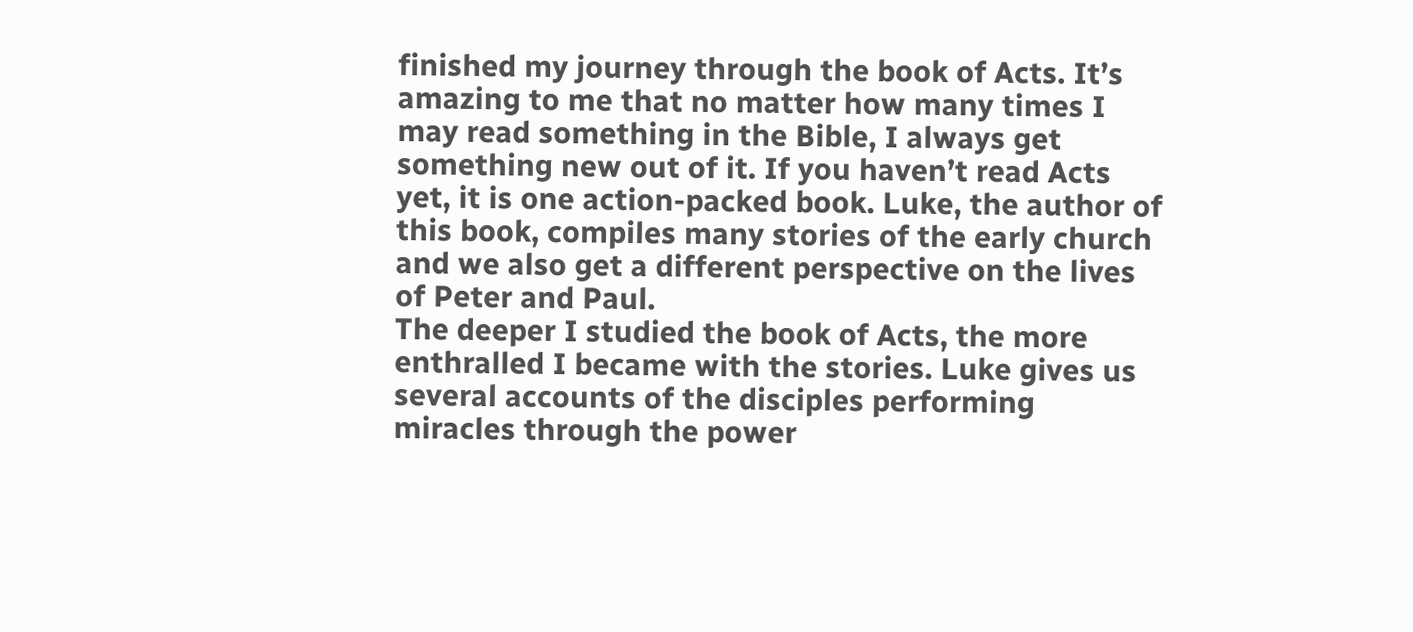finished my journey through the book of Acts. It’s amazing to me that no matter how many times I may read something in the Bible, I always get something new out of it. If you haven’t read Acts yet, it is one action-packed book. Luke, the author of this book, compiles many stories of the early church and we also get a different perspective on the lives of Peter and Paul.
The deeper I studied the book of Acts, the more enthralled I became with the stories. Luke gives us several accounts of the disciples performing miracles through the power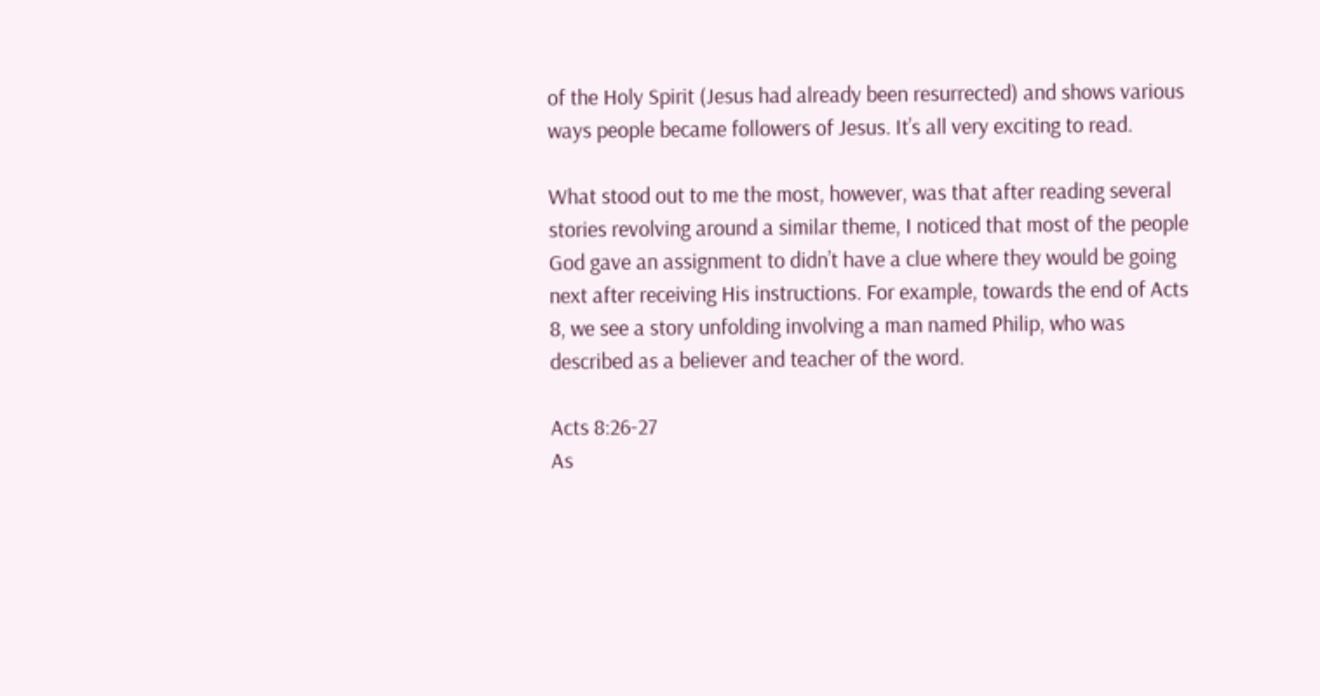of the Holy Spirit (Jesus had already been resurrected) and shows various ways people became followers of Jesus. It’s all very exciting to read.

What stood out to me the most, however, was that after reading several stories revolving around a similar theme, I noticed that most of the people God gave an assignment to didn’t have a clue where they would be going next after receiving His instructions. For example, towards the end of Acts 8, we see a story unfolding involving a man named Philip, who was described as a believer and teacher of the word.

Acts 8:26-27
As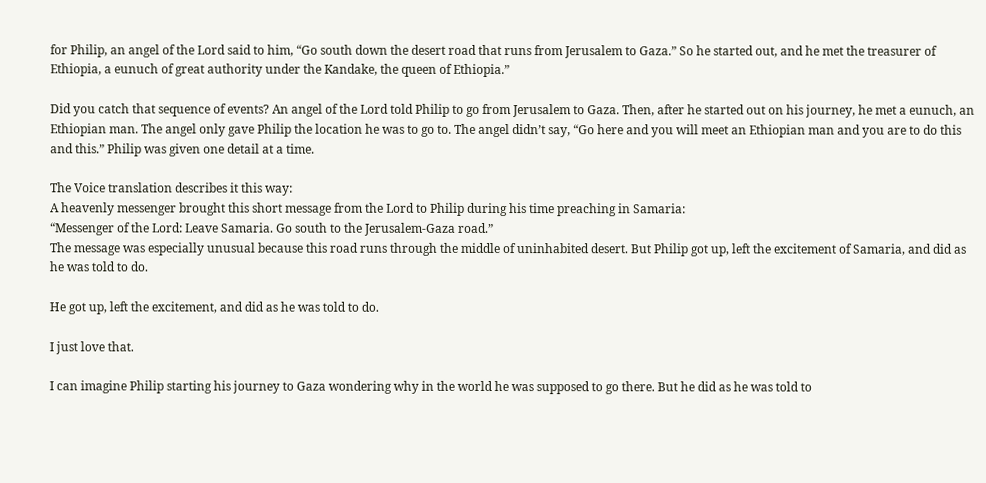for Philip, an angel of the Lord said to him, “Go south down the desert road that runs from Jerusalem to Gaza.” So he started out, and he met the treasurer of Ethiopia, a eunuch of great authority under the Kandake, the queen of Ethiopia.”

Did you catch that sequence of events? An angel of the Lord told Philip to go from Jerusalem to Gaza. Then, after he started out on his journey, he met a eunuch, an Ethiopian man. The angel only gave Philip the location he was to go to. The angel didn’t say, “Go here and you will meet an Ethiopian man and you are to do this and this.” Philip was given one detail at a time.

The Voice translation describes it this way:
A heavenly messenger brought this short message from the Lord to Philip during his time preaching in Samaria:
“Messenger of the Lord: Leave Samaria. Go south to the Jerusalem-Gaza road.”
The message was especially unusual because this road runs through the middle of uninhabited desert. But Philip got up, left the excitement of Samaria, and did as he was told to do.

He got up, left the excitement, and did as he was told to do.

I just love that.

I can imagine Philip starting his journey to Gaza wondering why in the world he was supposed to go there. But he did as he was told to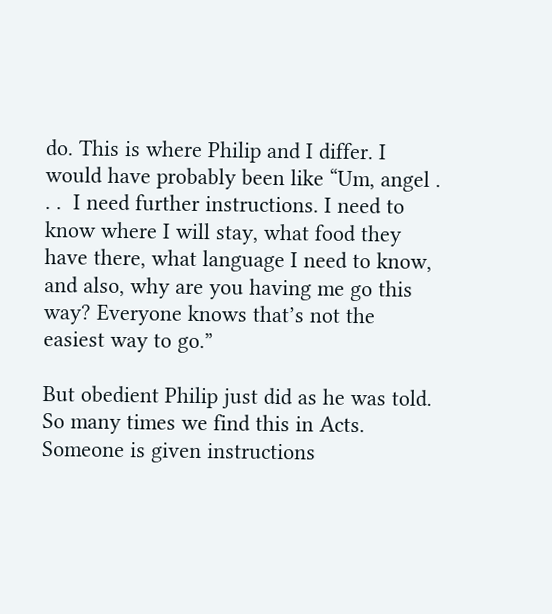do. This is where Philip and I differ. I would have probably been like “Um, angel . . .  I need further instructions. I need to know where I will stay, what food they have there, what language I need to know, and also, why are you having me go this way? Everyone knows that’s not the easiest way to go.”

But obedient Philip just did as he was told. So many times we find this in Acts. Someone is given instructions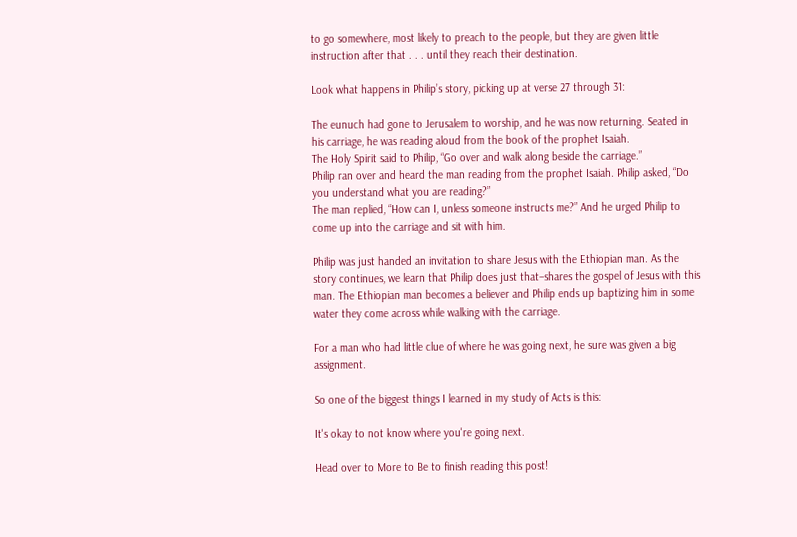to go somewhere, most likely to preach to the people, but they are given little instruction after that . . . until they reach their destination.

Look what happens in Philip’s story, picking up at verse 27 through 31:

The eunuch had gone to Jerusalem to worship, and he was now returning. Seated in his carriage, he was reading aloud from the book of the prophet Isaiah.
The Holy Spirit said to Philip, “Go over and walk along beside the carriage.”
Philip ran over and heard the man reading from the prophet Isaiah. Philip asked, “Do you understand what you are reading?”
The man replied, “How can I, unless someone instructs me?” And he urged Philip to come up into the carriage and sit with him.

Philip was just handed an invitation to share Jesus with the Ethiopian man. As the story continues, we learn that Philip does just that–shares the gospel of Jesus with this man. The Ethiopian man becomes a believer and Philip ends up baptizing him in some water they come across while walking with the carriage.

For a man who had little clue of where he was going next, he sure was given a big assignment.

So one of the biggest things I learned in my study of Acts is this:

It's okay to not know where you're going next.

Head over to More to Be to finish reading this post!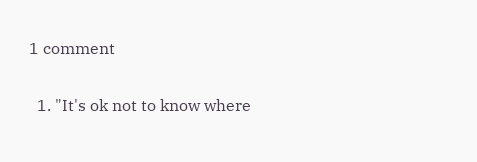1 comment

  1. "It's ok not to know where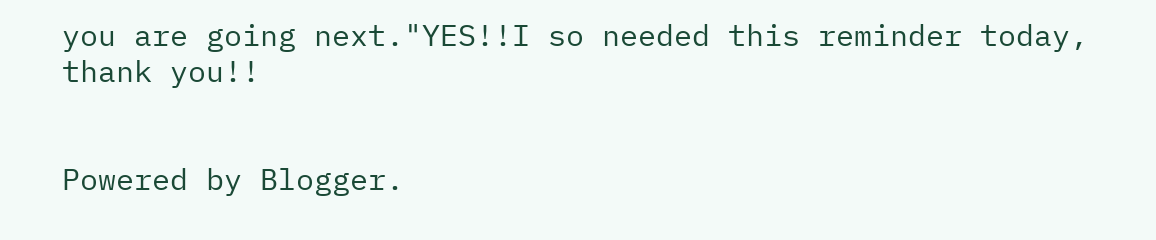you are going next."YES!!I so needed this reminder today, thank you!!


Powered by Blogger.